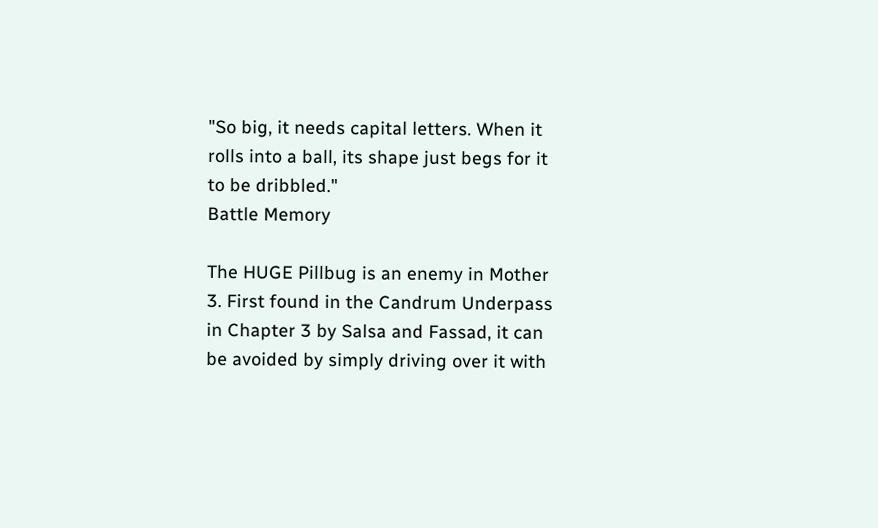"So big, it needs capital letters. When it rolls into a ball, its shape just begs for it to be dribbled."
Battle Memory

The HUGE Pillbug is an enemy in Mother 3. First found in the Candrum Underpass in Chapter 3 by Salsa and Fassad, it can be avoided by simply driving over it with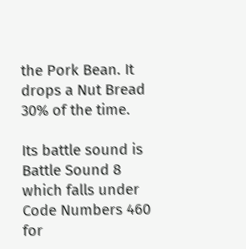the Pork Bean. It drops a Nut Bread 30% of the time.

Its battle sound is Battle Sound 8 which falls under Code Numbers 460 for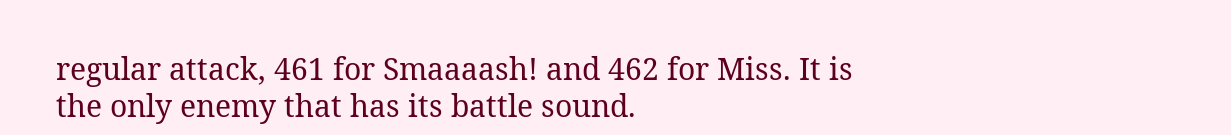regular attack, 461 for Smaaaash! and 462 for Miss. It is the only enemy that has its battle sound.